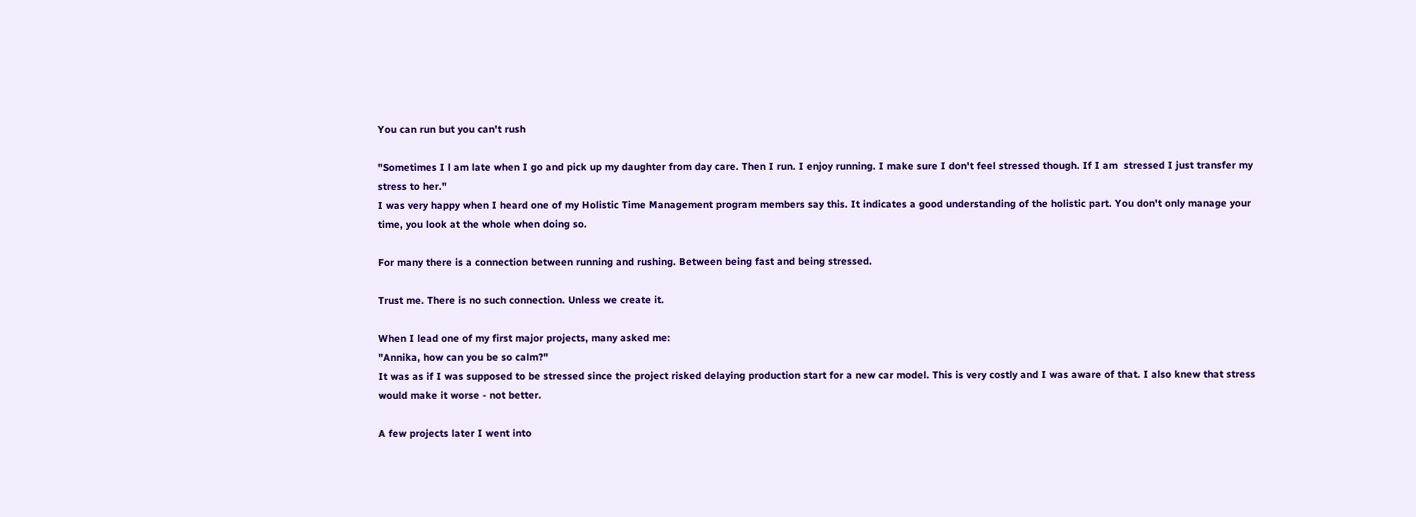You can run but you can't rush

"Sometimes I l am late when I go and pick up my daughter from day care. Then I run. I enjoy running. I make sure I don't feel stressed though. If I am  stressed I just transfer my stress to her."
I was very happy when I heard one of my Holistic Time Management program members say this. It indicates a good understanding of the holistic part. You don't only manage your time, you look at the whole when doing so.

For many there is a connection between running and rushing. Between being fast and being stressed.

Trust me. There is no such connection. Unless we create it.

When I lead one of my first major projects, many asked me:
"Annika, how can you be so calm?"
It was as if I was supposed to be stressed since the project risked delaying production start for a new car model. This is very costly and I was aware of that. I also knew that stress would make it worse - not better.

A few projects later I went into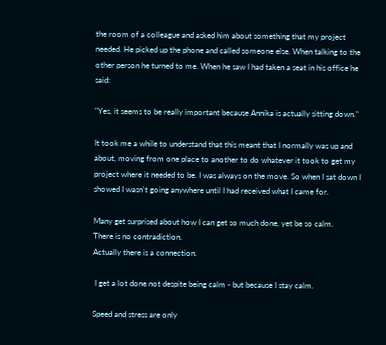the room of a colleague and asked him about something that my project needed. He picked up the phone and called someone else. When talking to the other person he turned to me. When he saw I had taken a seat in his office he said:

"Yes, it seems to be really important because Annika is actually sitting down."

It took me a while to understand that this meant that I normally was up and about, moving from one place to another to do whatever it took to get my project where it needed to be. I was always on the move. So when I sat down I showed I wasn't going anywhere until I had received what I came for.

Many get surprised about how I can get so much done, yet be so calm.
There is no contradiction.
Actually there is a connection.

 I get a lot done not despite being calm - but because I stay calm.

Speed and stress are only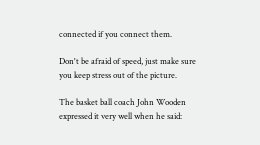connected if you connect them.

Don't be afraid of speed, just make sure you keep stress out of the picture.

The basket ball coach John Wooden expressed it very well when he said: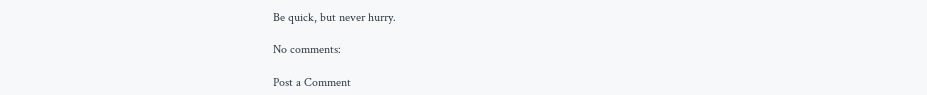Be quick, but never hurry.

No comments:

Post a Comment